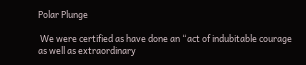Polar Plunge

 We were certified as have done an “act of indubitable courage as well as extraordinary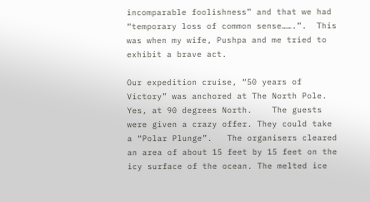incomparable foolishness” and that we had “temporary loss of common sense…….”.  This was when my wife, Pushpa and me tried to exhibit a brave act.

Our expedition cruise, “50 years of Victory” was anchored at The North Pole. Yes, at 90 degrees North.    The guests were given a crazy offer. They could take a “Polar Plunge”.   The organisers cleared an area of about 15 feet by 15 feet on the icy surface of the ocean. The melted ice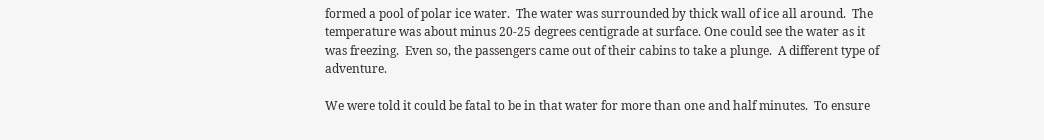formed a pool of polar ice water.  The water was surrounded by thick wall of ice all around.  The temperature was about minus 20-25 degrees centigrade at surface. One could see the water as it was freezing.  Even so, the passengers came out of their cabins to take a plunge.  A different type of adventure.

We were told it could be fatal to be in that water for more than one and half minutes.  To ensure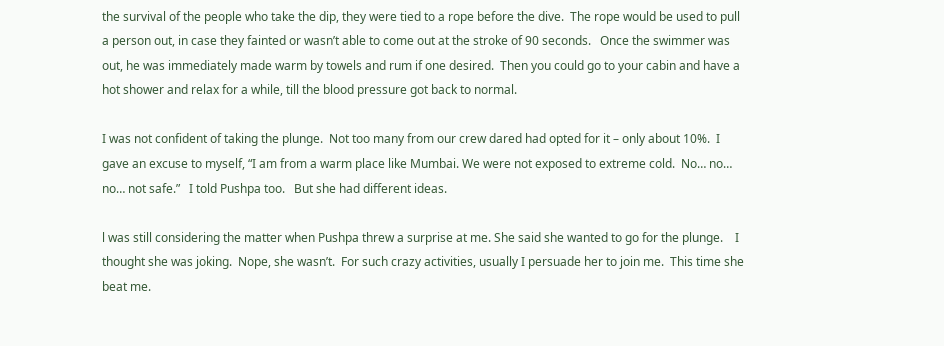the survival of the people who take the dip, they were tied to a rope before the dive.  The rope would be used to pull a person out, in case they fainted or wasn’t able to come out at the stroke of 90 seconds.   Once the swimmer was out, he was immediately made warm by towels and rum if one desired.  Then you could go to your cabin and have a hot shower and relax for a while, till the blood pressure got back to normal.

I was not confident of taking the plunge.  Not too many from our crew dared had opted for it – only about 10%.  I gave an excuse to myself, “I am from a warm place like Mumbai. We were not exposed to extreme cold.  No… no… no… not safe.”   I told Pushpa too.   But she had different ideas.

l was still considering the matter when Pushpa threw a surprise at me. She said she wanted to go for the plunge.    I thought she was joking.  Nope, she wasn’t.  For such crazy activities, usually I persuade her to join me.  This time she beat me.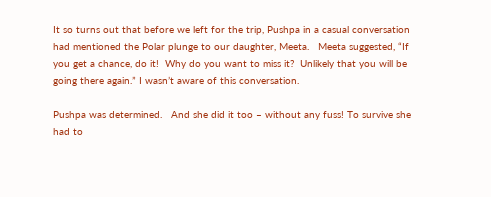It so turns out that before we left for the trip, Pushpa in a casual conversation had mentioned the Polar plunge to our daughter, Meeta.   Meeta suggested, “If you get a chance, do it!  Why do you want to miss it?  Unlikely that you will be going there again.” I wasn’t aware of this conversation.

Pushpa was determined.   And she did it too – without any fuss! To survive she had to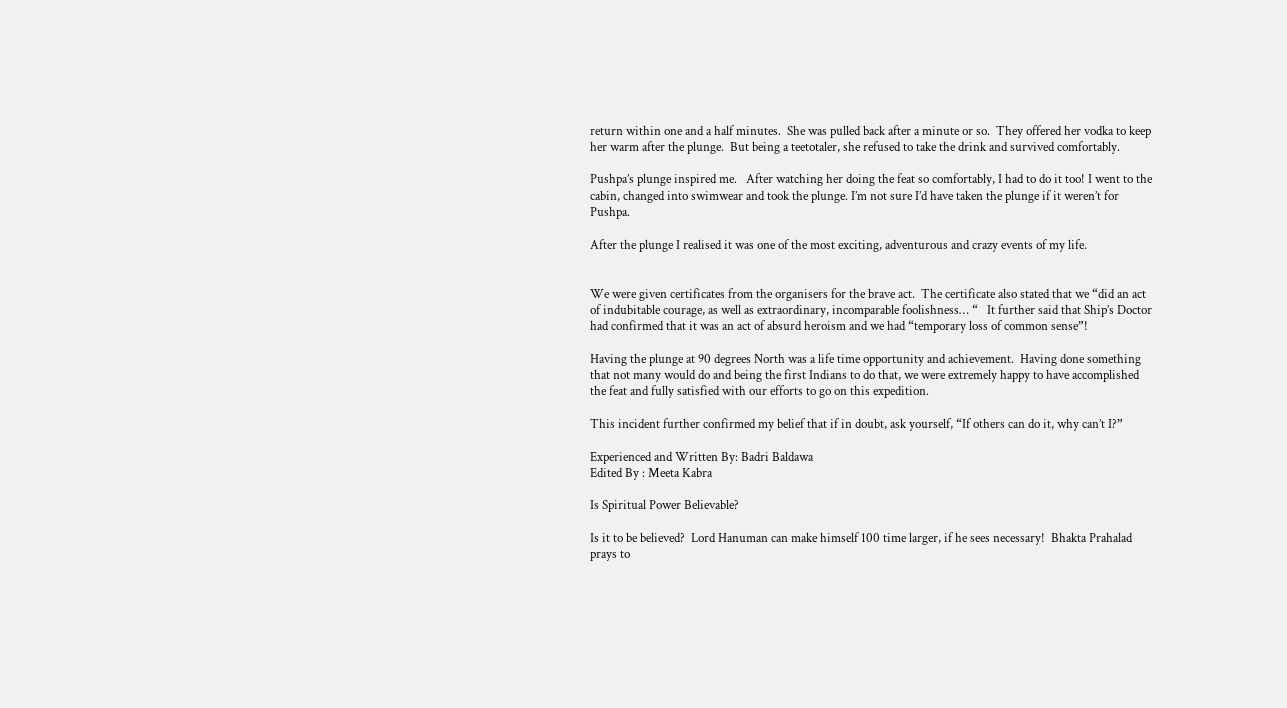return within one and a half minutes.  She was pulled back after a minute or so.  They offered her vodka to keep her warm after the plunge.  But being a teetotaler, she refused to take the drink and survived comfortably.

Pushpa’s plunge inspired me.   After watching her doing the feat so comfortably, I had to do it too! I went to the cabin, changed into swimwear and took the plunge. I’m not sure I’d have taken the plunge if it weren’t for Pushpa.

After the plunge I realised it was one of the most exciting, adventurous and crazy events of my life.


We were given certificates from the organisers for the brave act.  The certificate also stated that we “did an act of indubitable courage, as well as extraordinary, incomparable foolishness… “   It further said that Ship’s Doctor had confirmed that it was an act of absurd heroism and we had “temporary loss of common sense”!

Having the plunge at 90 degrees North was a life time opportunity and achievement.  Having done something that not many would do and being the first Indians to do that, we were extremely happy to have accomplished the feat and fully satisfied with our efforts to go on this expedition.

This incident further confirmed my belief that if in doubt, ask yourself, “If others can do it, why can’t I?”

Experienced and Written By: Badri Baldawa
Edited By : Meeta Kabra

Is Spiritual Power Believable?

Is it to be believed?  Lord Hanuman can make himself 100 time larger, if he sees necessary!  Bhakta Prahalad prays to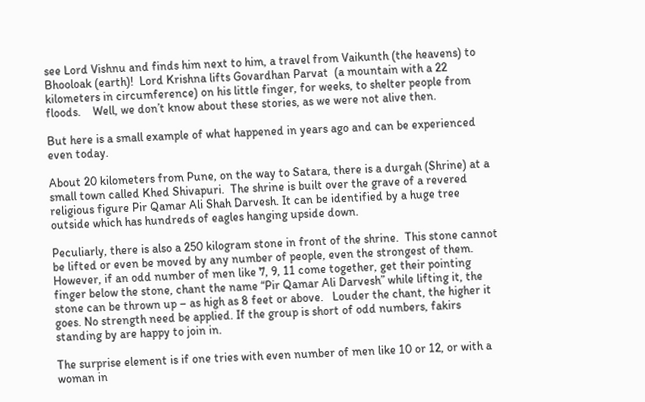see Lord Vishnu and finds him next to him, a travel from Vaikunth (the heavens) to Bhooloak (earth)!  Lord Krishna lifts Govardhan Parvat  (a mountain with a 22 kilometers in circumference) on his little finger, for weeks, to shelter people from floods.    Well, we don’t know about these stories, as we were not alive then.

But here is a small example of what happened in years ago and can be experienced even today.

About 20 kilometers from Pune, on the way to Satara, there is a durgah (Shrine) at a small town called Khed Shivapuri.  The shrine is built over the grave of a revered religious figure Pir Qamar Ali Shah Darvesh. It can be identified by a huge tree outside which has hundreds of eagles hanging upside down.

Peculiarly, there is also a 250 kilogram stone in front of the shrine.  This stone cannot be lifted or even be moved by any number of people, even the strongest of them.  However, if an odd number of men like 7, 9, 11 come together, get their pointing finger below the stone, chant the name “Pir Qamar Ali Darvesh” while lifting it, the stone can be thrown up – as high as 8 feet or above.   Louder the chant, the higher it goes. No strength need be applied. If the group is short of odd numbers, fakirs standing by are happy to join in.

The surprise element is if one tries with even number of men like 10 or 12, or with a woman in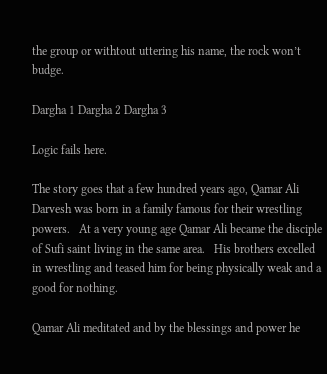the group or withtout uttering his name, the rock won’t budge.

Dargha 1 Dargha 2 Dargha 3

Logic fails here.

The story goes that a few hundred years ago, Qamar Ali Darvesh was born in a family famous for their wrestling powers.   At a very young age Qamar Ali became the disciple of Sufi saint living in the same area.   His brothers excelled in wrestling and teased him for being physically weak and a good for nothing.

Qamar Ali meditated and by the blessings and power he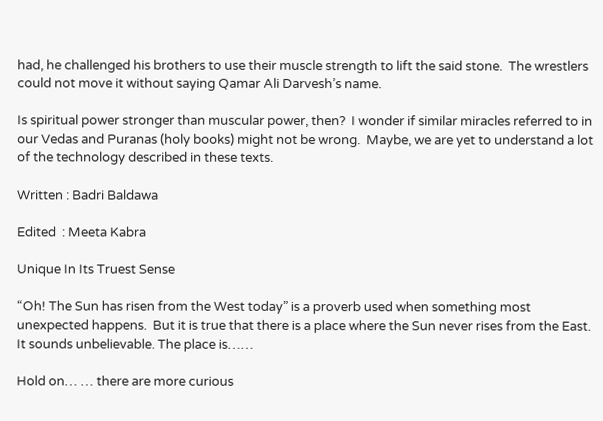had, he challenged his brothers to use their muscle strength to lift the said stone.  The wrestlers could not move it without saying Qamar Ali Darvesh’s name.

Is spiritual power stronger than muscular power, then?  I wonder if similar miracles referred to in our Vedas and Puranas (holy books) might not be wrong.  Maybe, we are yet to understand a lot of the technology described in these texts.

Written : Badri Baldawa

Edited  : Meeta Kabra

Unique In Its Truest Sense

“Oh! The Sun has risen from the West today” is a proverb used when something most unexpected happens.  But it is true that there is a place where the Sun never rises from the East.  It sounds unbelievable. The place is……

Hold on… … there are more curious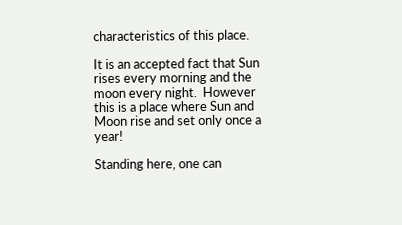characteristics of this place.

It is an accepted fact that Sun rises every morning and the moon every night.  However this is a place where Sun and Moon rise and set only once a year!

Standing here, one can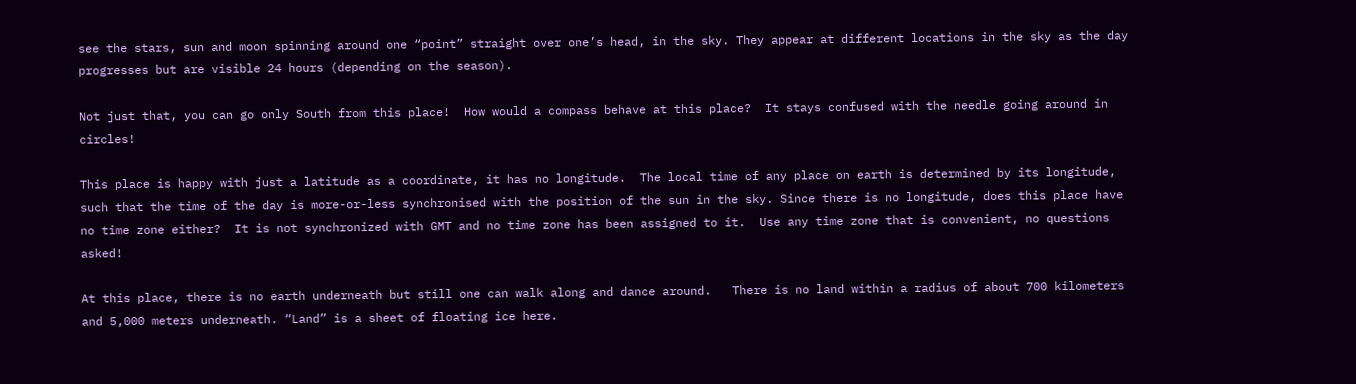see the stars, sun and moon spinning around one “point” straight over one’s head, in the sky. They appear at different locations in the sky as the day progresses but are visible 24 hours (depending on the season).

Not just that, you can go only South from this place!  How would a compass behave at this place?  It stays confused with the needle going around in circles!

This place is happy with just a latitude as a coordinate, it has no longitude.  The local time of any place on earth is determined by its longitude, such that the time of the day is more-or-less synchronised with the position of the sun in the sky. Since there is no longitude, does this place have no time zone either?  It is not synchronized with GMT and no time zone has been assigned to it.  Use any time zone that is convenient, no questions asked!

At this place, there is no earth underneath but still one can walk along and dance around.   There is no land within a radius of about 700 kilometers and 5,000 meters underneath. “Land” is a sheet of floating ice here.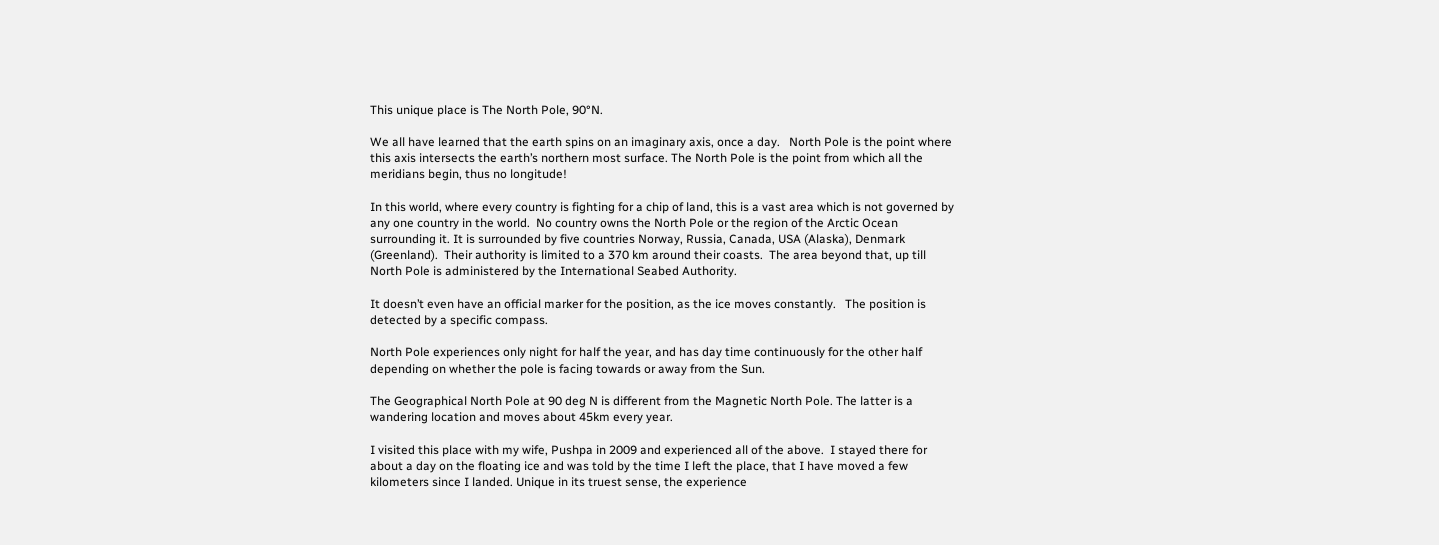This unique place is The North Pole, 90°N.

We all have learned that the earth spins on an imaginary axis, once a day.   North Pole is the point where this axis intersects the earth’s northern most surface. The North Pole is the point from which all the meridians begin, thus no longitude!

In this world, where every country is fighting for a chip of land, this is a vast area which is not governed by any one country in the world.  No country owns the North Pole or the region of the Arctic Ocean surrounding it. It is surrounded by five countries Norway, Russia, Canada, USA (Alaska), Denmark (Greenland).  Their authority is limited to a 370 km around their coasts.  The area beyond that, up till North Pole is administered by the International Seabed Authority.

It doesn’t even have an official marker for the position, as the ice moves constantly.   The position is detected by a specific compass.

North Pole experiences only night for half the year, and has day time continuously for the other half depending on whether the pole is facing towards or away from the Sun.

The Geographical North Pole at 90 deg N is different from the Magnetic North Pole. The latter is a wandering location and moves about 45km every year.

I visited this place with my wife, Pushpa in 2009 and experienced all of the above.  I stayed there for about a day on the floating ice and was told by the time I left the place, that I have moved a few kilometers since I landed. Unique in its truest sense, the experience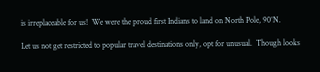is irreplaceable for us!  We were the proud first Indians to land on North Pole, 90°N.

Let us not get restricted to popular travel destinations only, opt for unusual.  Though looks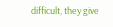difficult, they give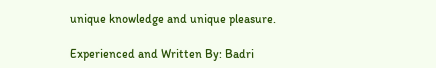unique knowledge and unique pleasure.

Experienced and Written By: Badri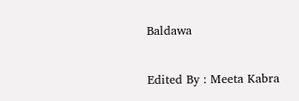Baldawa

Edited By : Meeta Kabra